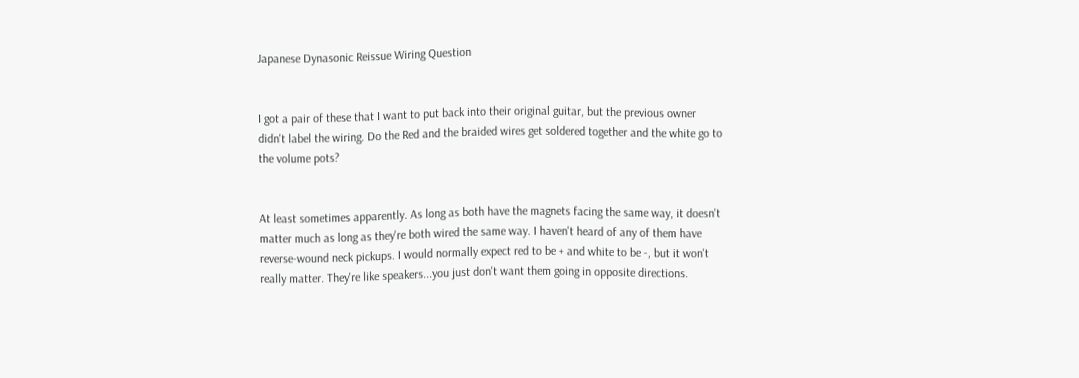Japanese Dynasonic Reissue Wiring Question


I got a pair of these that I want to put back into their original guitar, but the previous owner didn't label the wiring. Do the Red and the braided wires get soldered together and the white go to the volume pots?


At least sometimes apparently. As long as both have the magnets facing the same way, it doesn't matter much as long as they're both wired the same way. I haven't heard of any of them have reverse-wound neck pickups. I would normally expect red to be + and white to be -, but it won't really matter. They're like speakers...you just don't want them going in opposite directions.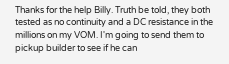Thanks for the help Billy. Truth be told, they both tested as no continuity and a DC resistance in the millions on my VOM. I'm going to send them to pickup builder to see if he can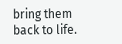bring them back to life.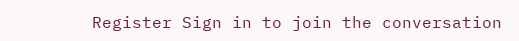Register Sign in to join the conversation